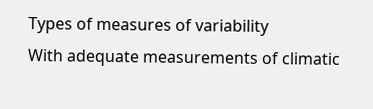Types of measures of variability
With adequate measurements of climatic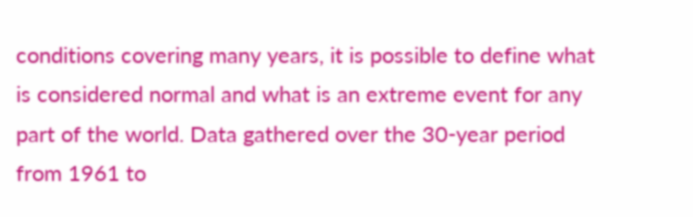conditions covering many years, it is possible to define what is considered normal and what is an extreme event for any part of the world. Data gathered over the 30-year period from 1961 to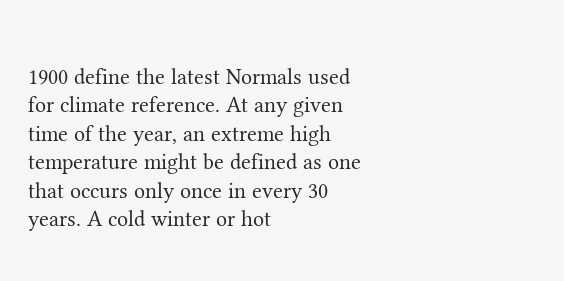1900 define the latest Normals used for climate reference. At any given time of the year, an extreme high temperature might be defined as one that occurs only once in every 30 years. A cold winter or hot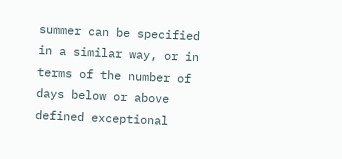summer can be specified in a similar way, or in terms of the number of days below or above defined exceptional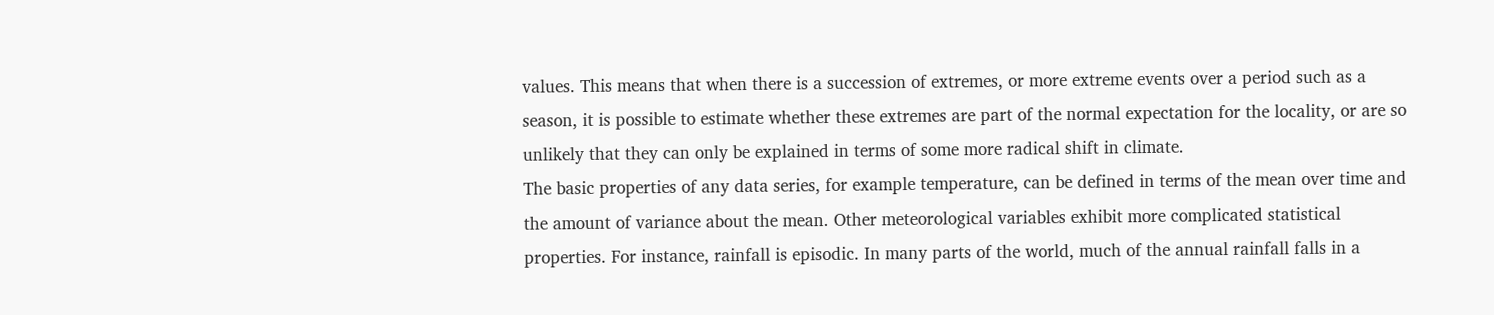values. This means that when there is a succession of extremes, or more extreme events over a period such as a season, it is possible to estimate whether these extremes are part of the normal expectation for the locality, or are so unlikely that they can only be explained in terms of some more radical shift in climate.
The basic properties of any data series, for example temperature, can be defined in terms of the mean over time and the amount of variance about the mean. Other meteorological variables exhibit more complicated statistical properties. For instance, rainfall is episodic. In many parts of the world, much of the annual rainfall falls in a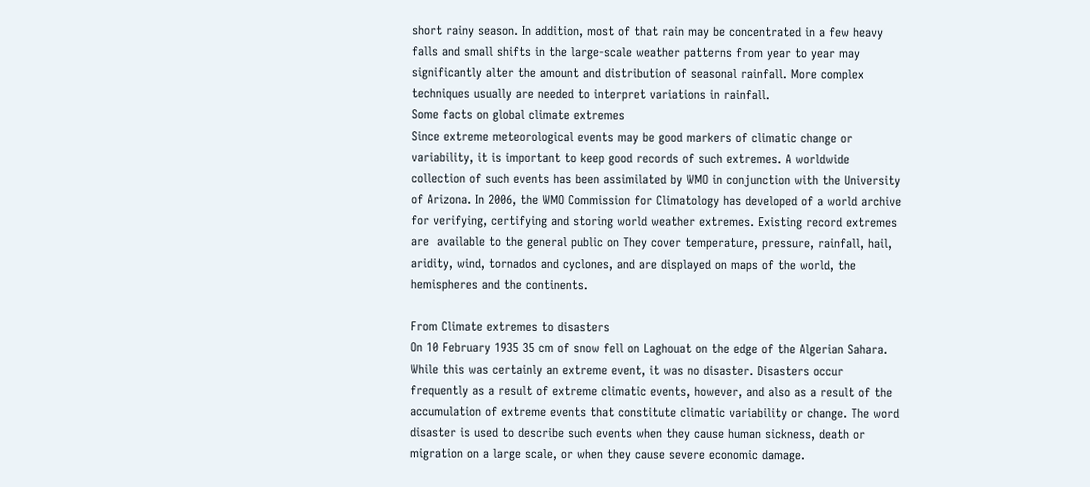short rainy season. In addition, most of that rain may be concentrated in a few heavy falls and small shifts in the large-scale weather patterns from year to year may significantly alter the amount and distribution of seasonal rainfall. More complex techniques usually are needed to interpret variations in rainfall.
Some facts on global climate extremes
Since extreme meteorological events may be good markers of climatic change or variability, it is important to keep good records of such extremes. A worldwide collection of such events has been assimilated by WMO in conjunction with the University of Arizona. In 2006, the WMO Commission for Climatology has developed of a world archive for verifying, certifying and storing world weather extremes. Existing record extremes are  available to the general public on They cover temperature, pressure, rainfall, hail, aridity, wind, tornados and cyclones, and are displayed on maps of the world, the hemispheres and the continents.

From Climate extremes to disasters
On 10 February 1935 35 cm of snow fell on Laghouat on the edge of the Algerian Sahara. While this was certainly an extreme event, it was no disaster. Disasters occur frequently as a result of extreme climatic events, however, and also as a result of the accumulation of extreme events that constitute climatic variability or change. The word disaster is used to describe such events when they cause human sickness, death or migration on a large scale, or when they cause severe economic damage.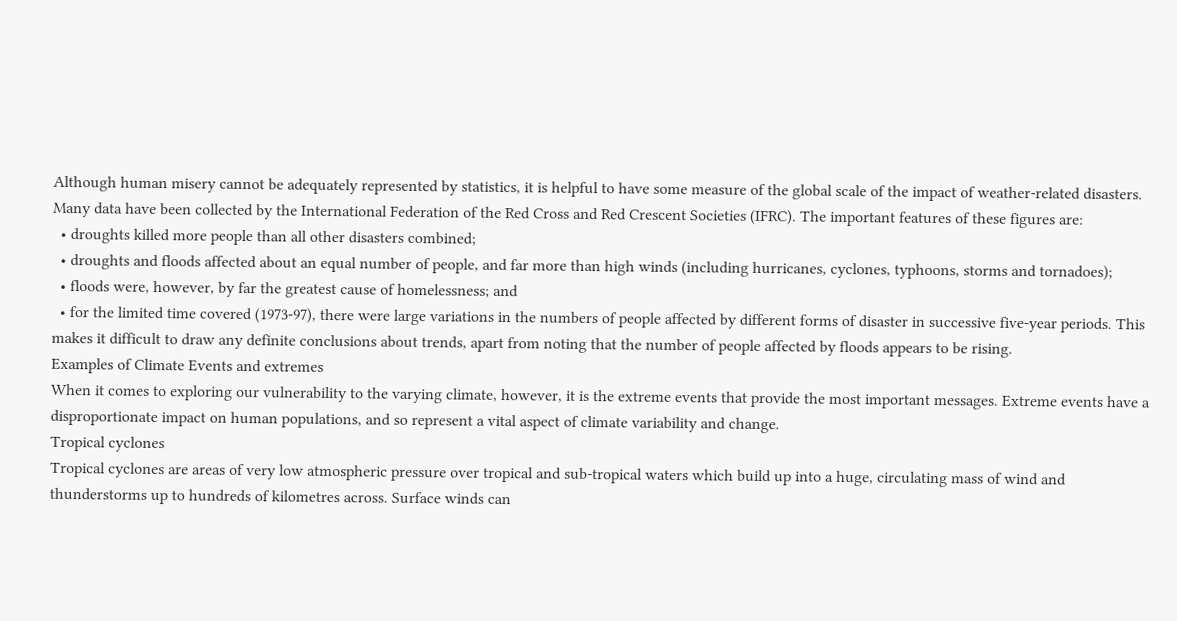Although human misery cannot be adequately represented by statistics, it is helpful to have some measure of the global scale of the impact of weather-related disasters. Many data have been collected by the International Federation of the Red Cross and Red Crescent Societies (IFRC). The important features of these figures are:
  • droughts killed more people than all other disasters combined;
  • droughts and floods affected about an equal number of people, and far more than high winds (including hurricanes, cyclones, typhoons, storms and tornadoes);
  • floods were, however, by far the greatest cause of homelessness; and
  • for the limited time covered (1973-97), there were large variations in the numbers of people affected by different forms of disaster in successive five-year periods. This makes it difficult to draw any definite conclusions about trends, apart from noting that the number of people affected by floods appears to be rising.
Examples of Climate Events and extremes
When it comes to exploring our vulnerability to the varying climate, however, it is the extreme events that provide the most important messages. Extreme events have a disproportionate impact on human populations, and so represent a vital aspect of climate variability and change.
Tropical cyclones
Tropical cyclones are areas of very low atmospheric pressure over tropical and sub-tropical waters which build up into a huge, circulating mass of wind and thunderstorms up to hundreds of kilometres across. Surface winds can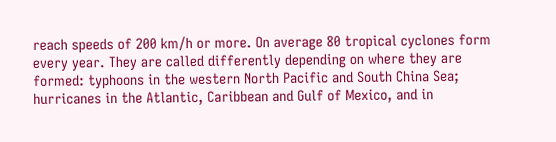reach speeds of 200 km/h or more. On average 80 tropical cyclones form every year. They are called differently depending on where they are formed: typhoons in the western North Pacific and South China Sea; hurricanes in the Atlantic, Caribbean and Gulf of Mexico, and in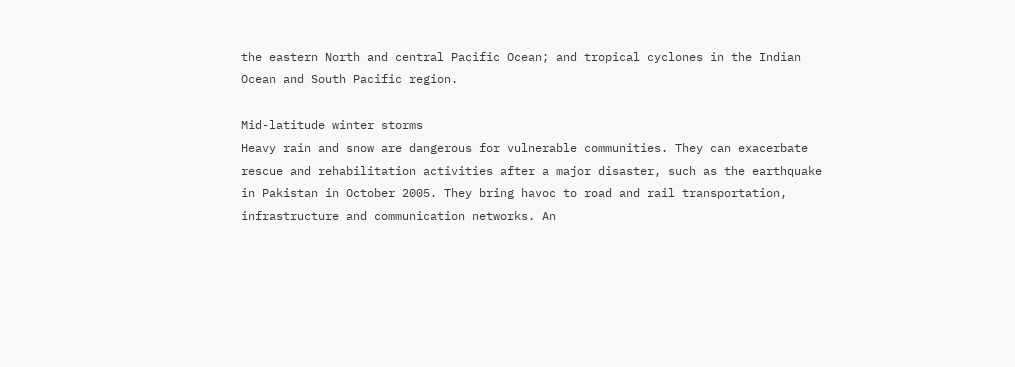the eastern North and central Pacific Ocean; and tropical cyclones in the Indian Ocean and South Pacific region.

Mid-latitude winter storms
Heavy rain and snow are dangerous for vulnerable communities. They can exacerbate rescue and rehabilitation activities after a major disaster, such as the earthquake in Pakistan in October 2005. They bring havoc to road and rail transportation, infrastructure and communication networks. An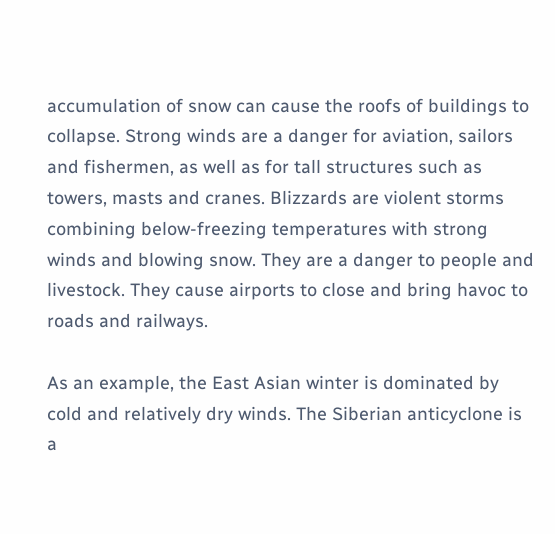accumulation of snow can cause the roofs of buildings to collapse. Strong winds are a danger for aviation, sailors and fishermen, as well as for tall structures such as towers, masts and cranes. Blizzards are violent storms combining below-freezing temperatures with strong winds and blowing snow. They are a danger to people and livestock. They cause airports to close and bring havoc to roads and railways.

As an example, the East Asian winter is dominated by cold and relatively dry winds. The Siberian anticyclone is a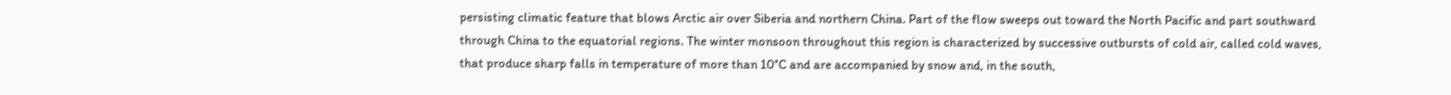persisting climatic feature that blows Arctic air over Siberia and northern China. Part of the flow sweeps out toward the North Pacific and part southward through China to the equatorial regions. The winter monsoon throughout this region is characterized by successive outbursts of cold air, called cold waves, that produce sharp falls in temperature of more than 10°C and are accompanied by snow and, in the south,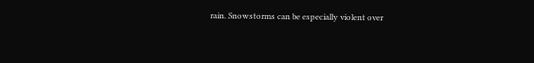rain. Snowstorms can be especially violent over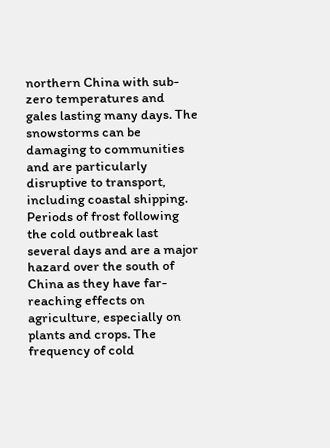northern China with sub-zero temperatures and gales lasting many days. The snowstorms can be damaging to communities and are particularly disruptive to transport, including coastal shipping. Periods of frost following the cold outbreak last several days and are a major hazard over the south of China as they have far-reaching effects on agriculture, especially on plants and crops. The frequency of cold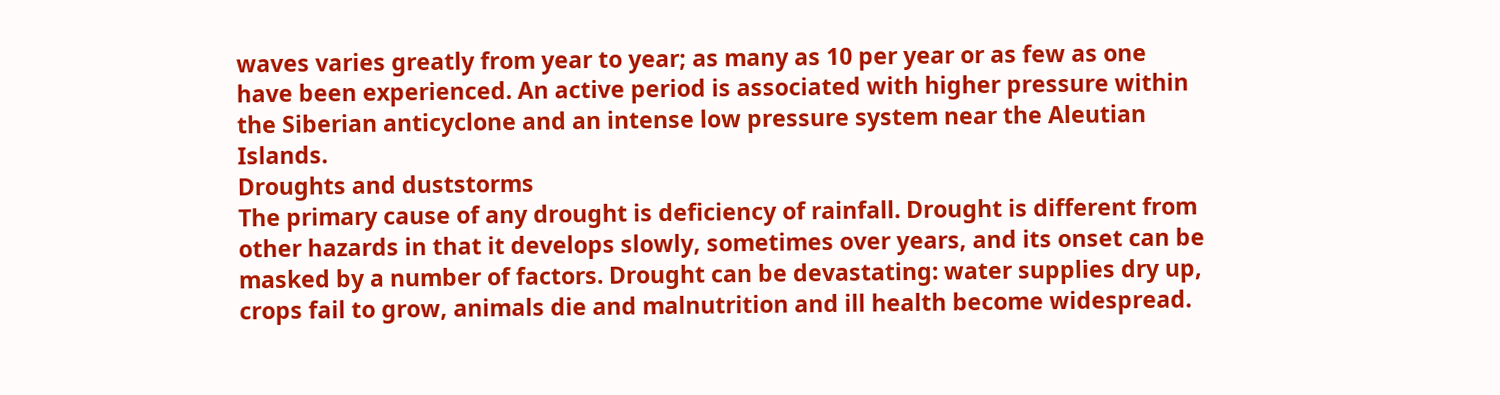waves varies greatly from year to year; as many as 10 per year or as few as one have been experienced. An active period is associated with higher pressure within the Siberian anticyclone and an intense low pressure system near the Aleutian Islands.
Droughts and duststorms
The primary cause of any drought is deficiency of rainfall. Drought is different from other hazards in that it develops slowly, sometimes over years, and its onset can be masked by a number of factors. Drought can be devastating: water supplies dry up, crops fail to grow, animals die and malnutrition and ill health become widespread.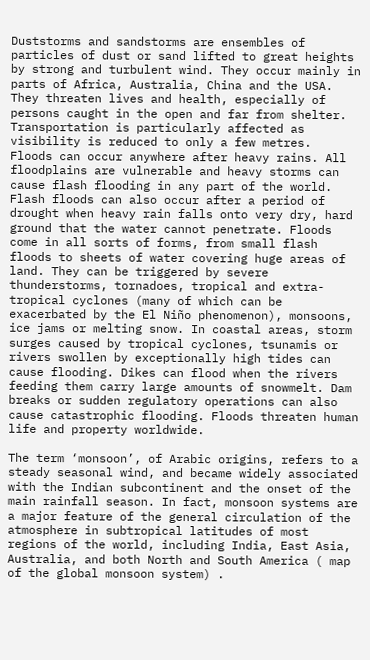Duststorms and sandstorms are ensembles of particles of dust or sand lifted to great heights by strong and turbulent wind. They occur mainly in parts of Africa, Australia, China and the USA. They threaten lives and health, especially of persons caught in the open and far from shelter. Transportation is particularly affected as visibility is reduced to only a few metres.
Floods can occur anywhere after heavy rains. All floodplains are vulnerable and heavy storms can cause flash flooding in any part of the world. Flash floods can also occur after a period of drought when heavy rain falls onto very dry, hard ground that the water cannot penetrate. Floods come in all sorts of forms, from small flash floods to sheets of water covering huge areas of land. They can be triggered by severe thunderstorms, tornadoes, tropical and extra-tropical cyclones (many of which can be exacerbated by the El Niño phenomenon), monsoons, ice jams or melting snow. In coastal areas, storm surges caused by tropical cyclones, tsunamis or rivers swollen by exceptionally high tides can cause flooding. Dikes can flood when the rivers feeding them carry large amounts of snowmelt. Dam breaks or sudden regulatory operations can also cause catastrophic flooding. Floods threaten human life and property worldwide.

The term ‘monsoon’, of Arabic origins, refers to a steady seasonal wind, and became widely associated with the Indian subcontinent and the onset of the main rainfall season. In fact, monsoon systems are a major feature of the general circulation of the atmosphere in subtropical latitudes of most regions of the world, including India, East Asia, Australia, and both North and South America ( map of the global monsoon system) .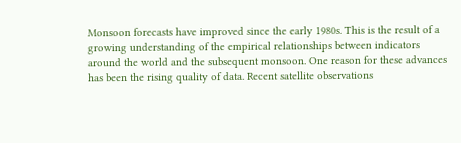Monsoon forecasts have improved since the early 1980s. This is the result of a growing understanding of the empirical relationships between indicators around the world and the subsequent monsoon. One reason for these advances has been the rising quality of data. Recent satellite observations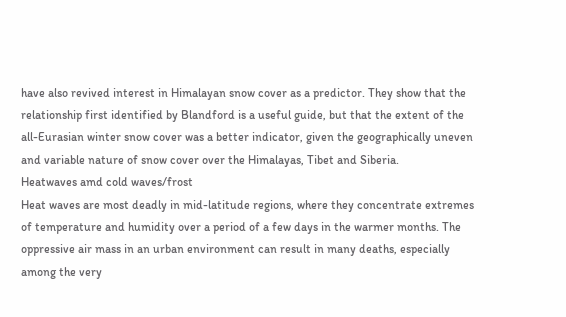have also revived interest in Himalayan snow cover as a predictor. They show that the relationship first identified by Blandford is a useful guide, but that the extent of the all-Eurasian winter snow cover was a better indicator, given the geographically uneven and variable nature of snow cover over the Himalayas, Tibet and Siberia.
Heatwaves amd cold waves/frost
Heat waves are most deadly in mid-latitude regions, where they concentrate extremes of temperature and humidity over a period of a few days in the warmer months. The oppressive air mass in an urban environment can result in many deaths, especially among the very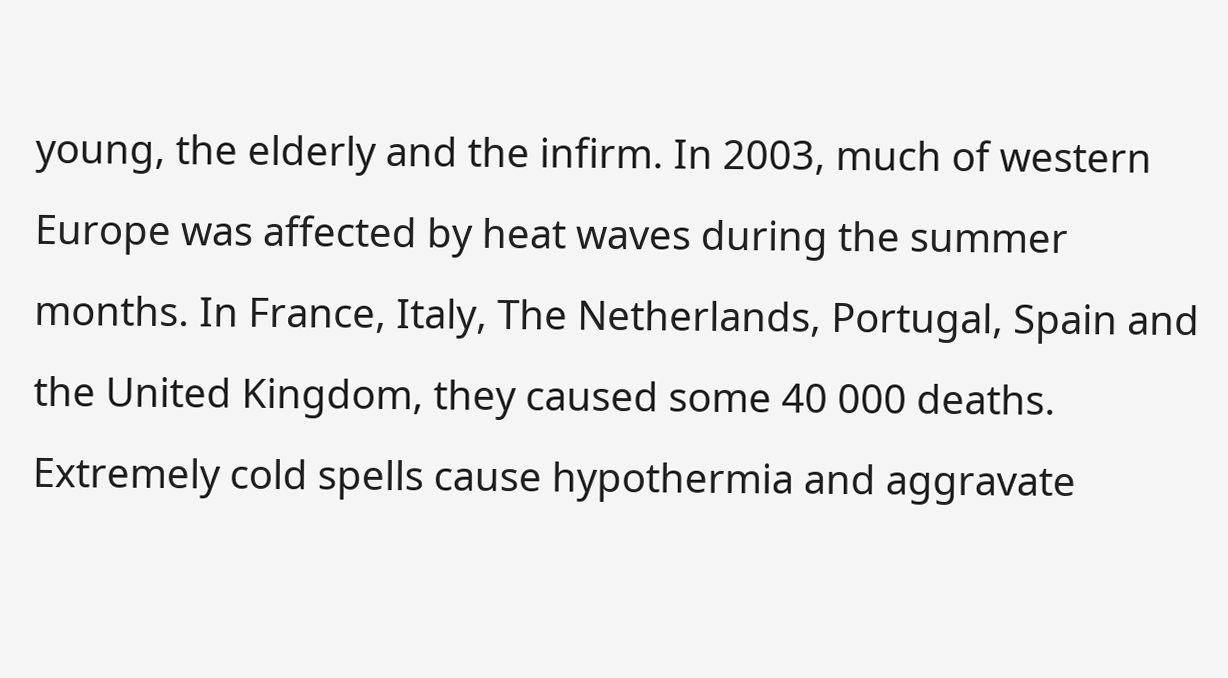young, the elderly and the infirm. In 2003, much of western Europe was affected by heat waves during the summer months. In France, Italy, The Netherlands, Portugal, Spain and the United Kingdom, they caused some 40 000 deaths. Extremely cold spells cause hypothermia and aggravate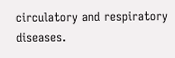circulatory and respiratory diseases.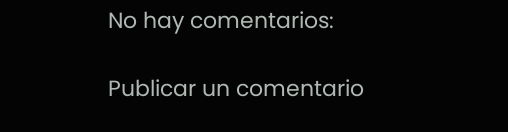No hay comentarios:

Publicar un comentario